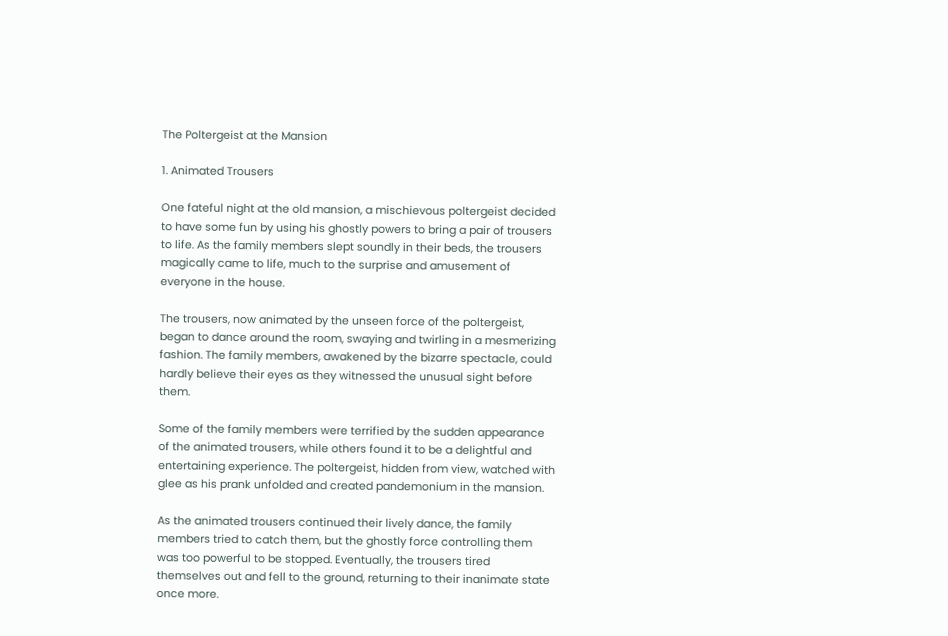The Poltergeist at the Mansion

1. Animated Trousers

One fateful night at the old mansion, a mischievous poltergeist decided to have some fun by using his ghostly powers to bring a pair of trousers to life. As the family members slept soundly in their beds, the trousers magically came to life, much to the surprise and amusement of everyone in the house.

The trousers, now animated by the unseen force of the poltergeist, began to dance around the room, swaying and twirling in a mesmerizing fashion. The family members, awakened by the bizarre spectacle, could hardly believe their eyes as they witnessed the unusual sight before them.

Some of the family members were terrified by the sudden appearance of the animated trousers, while others found it to be a delightful and entertaining experience. The poltergeist, hidden from view, watched with glee as his prank unfolded and created pandemonium in the mansion.

As the animated trousers continued their lively dance, the family members tried to catch them, but the ghostly force controlling them was too powerful to be stopped. Eventually, the trousers tired themselves out and fell to the ground, returning to their inanimate state once more.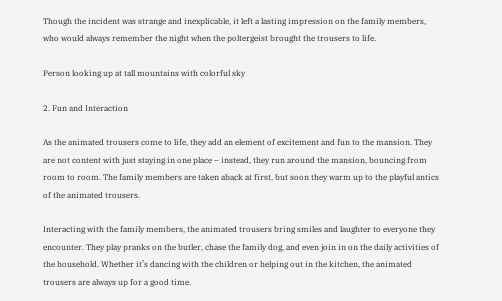Though the incident was strange and inexplicable, it left a lasting impression on the family members, who would always remember the night when the poltergeist brought the trousers to life.

Person looking up at tall mountains with colorful sky

2. Fun and Interaction

As the animated trousers come to life, they add an element of excitement and fun to the mansion. They are not content with just staying in one place – instead, they run around the mansion, bouncing from room to room. The family members are taken aback at first, but soon they warm up to the playful antics of the animated trousers.

Interacting with the family members, the animated trousers bring smiles and laughter to everyone they encounter. They play pranks on the butler, chase the family dog, and even join in on the daily activities of the household. Whether it’s dancing with the children or helping out in the kitchen, the animated trousers are always up for a good time.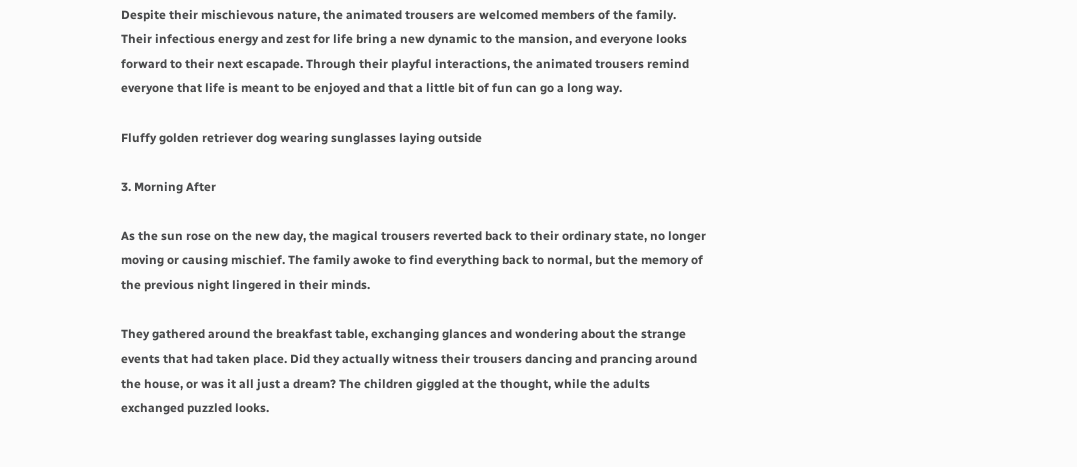Despite their mischievous nature, the animated trousers are welcomed members of the family. Their infectious energy and zest for life bring a new dynamic to the mansion, and everyone looks forward to their next escapade. Through their playful interactions, the animated trousers remind everyone that life is meant to be enjoyed and that a little bit of fun can go a long way.

Fluffy golden retriever dog wearing sunglasses laying outside

3. Morning After

As the sun rose on the new day, the magical trousers reverted back to their ordinary state, no longer moving or causing mischief. The family awoke to find everything back to normal, but the memory of the previous night lingered in their minds.

They gathered around the breakfast table, exchanging glances and wondering about the strange events that had taken place. Did they actually witness their trousers dancing and prancing around the house, or was it all just a dream? The children giggled at the thought, while the adults exchanged puzzled looks.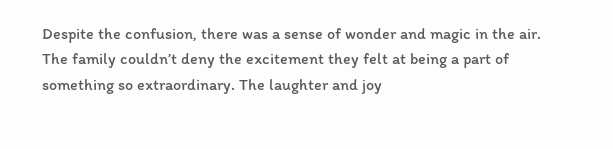Despite the confusion, there was a sense of wonder and magic in the air. The family couldn’t deny the excitement they felt at being a part of something so extraordinary. The laughter and joy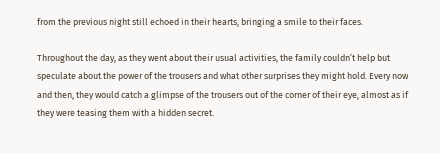from the previous night still echoed in their hearts, bringing a smile to their faces.

Throughout the day, as they went about their usual activities, the family couldn’t help but speculate about the power of the trousers and what other surprises they might hold. Every now and then, they would catch a glimpse of the trousers out of the corner of their eye, almost as if they were teasing them with a hidden secret.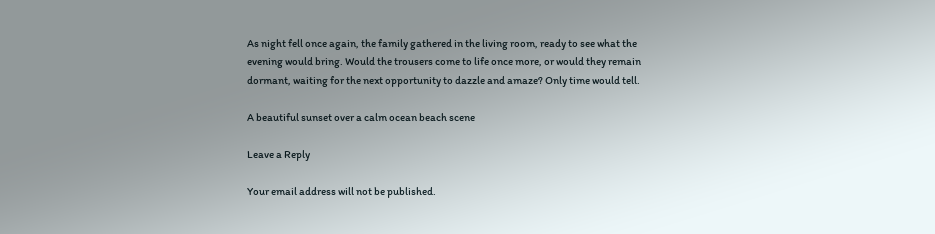As night fell once again, the family gathered in the living room, ready to see what the evening would bring. Would the trousers come to life once more, or would they remain dormant, waiting for the next opportunity to dazzle and amaze? Only time would tell.

A beautiful sunset over a calm ocean beach scene

Leave a Reply

Your email address will not be published.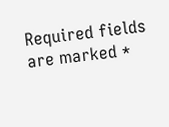Required fields are marked *